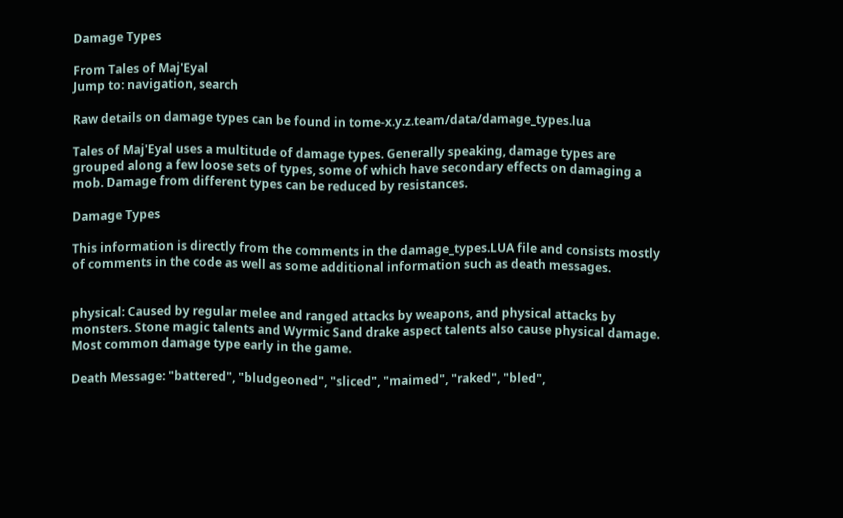Damage Types

From Tales of Maj'Eyal
Jump to: navigation, search

Raw details on damage types can be found in tome-x.y.z.team/data/damage_types.lua

Tales of Maj'Eyal uses a multitude of damage types. Generally speaking, damage types are grouped along a few loose sets of types, some of which have secondary effects on damaging a mob. Damage from different types can be reduced by resistances.

Damage Types

This information is directly from the comments in the damage_types.LUA file and consists mostly of comments in the code as well as some additional information such as death messages.


physical: Caused by regular melee and ranged attacks by weapons, and physical attacks by monsters. Stone magic talents and Wyrmic Sand drake aspect talents also cause physical damage. Most common damage type early in the game.

Death Message: "battered", "bludgeoned", "sliced", "maimed", "raked", "bled",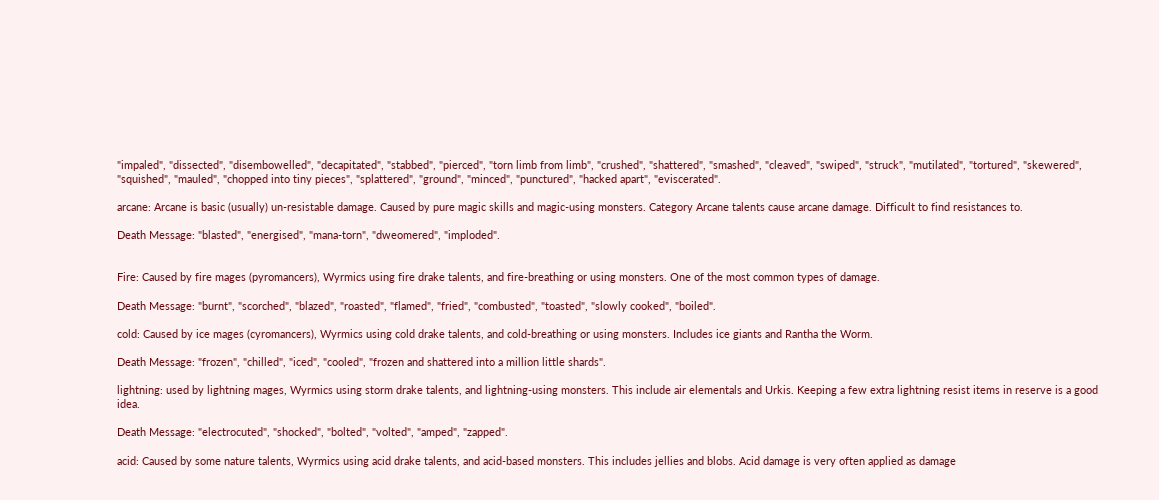"impaled", "dissected", "disembowelled", "decapitated", "stabbed", "pierced", "torn limb from limb", "crushed", "shattered", "smashed", "cleaved", "swiped", "struck", "mutilated", "tortured", "skewered", "squished", "mauled", "chopped into tiny pieces", "splattered", "ground", "minced", "punctured", "hacked apart", "eviscerated".

arcane: Arcane is basic (usually) un-resistable damage. Caused by pure magic skills and magic-using monsters. Category Arcane talents cause arcane damage. Difficult to find resistances to.

Death Message: "blasted", "energised", "mana-torn", "dweomered", "imploded".


Fire: Caused by fire mages (pyromancers), Wyrmics using fire drake talents, and fire-breathing or using monsters. One of the most common types of damage.

Death Message: "burnt", "scorched", "blazed", "roasted", "flamed", "fried", "combusted", "toasted", "slowly cooked", "boiled".

cold: Caused by ice mages (cyromancers), Wyrmics using cold drake talents, and cold-breathing or using monsters. Includes ice giants and Rantha the Worm.

Death Message: "frozen", "chilled", "iced", "cooled", "frozen and shattered into a million little shards".

lightning: used by lightning mages, Wyrmics using storm drake talents, and lightning-using monsters. This include air elementals and Urkis. Keeping a few extra lightning resist items in reserve is a good idea.

Death Message: "electrocuted", "shocked", "bolted", "volted", "amped", "zapped".

acid: Caused by some nature talents, Wyrmics using acid drake talents, and acid-based monsters. This includes jellies and blobs. Acid damage is very often applied as damage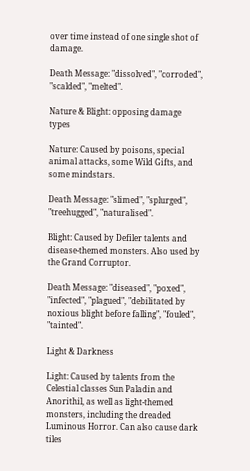over time instead of one single shot of damage.

Death Message: "dissolved", "corroded", "scalded", "melted".

Nature & Blight: opposing damage types

Nature: Caused by poisons, special animal attacks, some Wild Gifts, and some mindstars.

Death Message: "slimed", "splurged", "treehugged", "naturalised".

Blight: Caused by Defiler talents and disease-themed monsters. Also used by the Grand Corruptor.

Death Message: "diseased", "poxed", "infected", "plagued", "debilitated by noxious blight before falling", "fouled", "tainted".

Light & Darkness

Light: Caused by talents from the Celestial classes Sun Paladin and Anorithil, as well as light-themed monsters, including the dreaded Luminous Horror. Can also cause dark tiles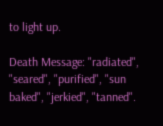to light up.

Death Message: "radiated", "seared", "purified", "sun baked", "jerkied", "tanned".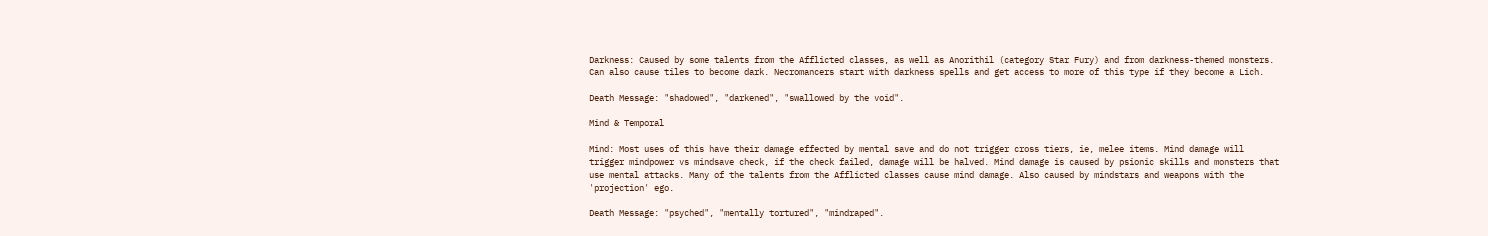Darkness: Caused by some talents from the Afflicted classes, as well as Anorithil (category Star Fury) and from darkness-themed monsters. Can also cause tiles to become dark. Necromancers start with darkness spells and get access to more of this type if they become a Lich.

Death Message: "shadowed", "darkened", "swallowed by the void".

Mind & Temporal

Mind: Most uses of this have their damage effected by mental save and do not trigger cross tiers, ie, melee items. Mind damage will trigger mindpower vs mindsave check, if the check failed, damage will be halved. Mind damage is caused by psionic skills and monsters that use mental attacks. Many of the talents from the Afflicted classes cause mind damage. Also caused by mindstars and weapons with the 'projection' ego.

Death Message: "psyched", "mentally tortured", "mindraped".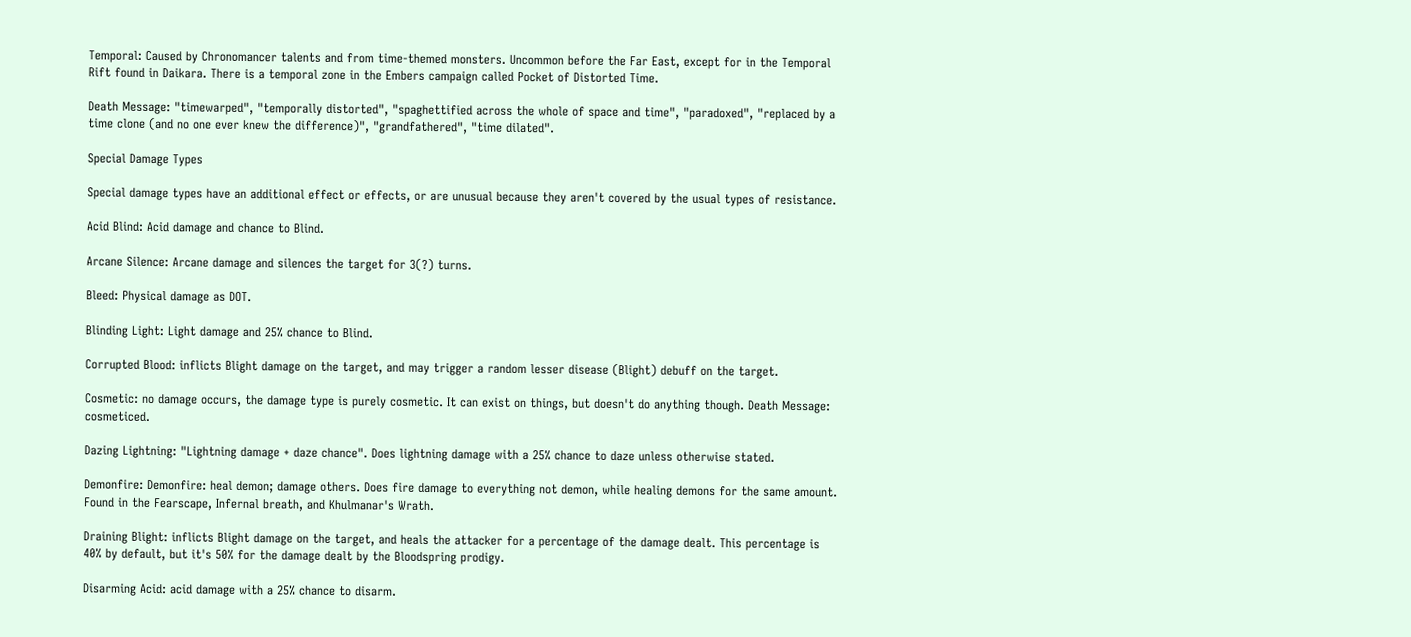Temporal: Caused by Chronomancer talents and from time-themed monsters. Uncommon before the Far East, except for in the Temporal Rift found in Daikara. There is a temporal zone in the Embers campaign called Pocket of Distorted Time.

Death Message: "timewarped", "temporally distorted", "spaghettified across the whole of space and time", "paradoxed", "replaced by a time clone (and no one ever knew the difference)", "grandfathered", "time dilated".

Special Damage Types

Special damage types have an additional effect or effects, or are unusual because they aren't covered by the usual types of resistance.

Acid Blind: Acid damage and chance to Blind.

Arcane Silence: Arcane damage and silences the target for 3(?) turns.

Bleed: Physical damage as DOT.

Blinding Light: Light damage and 25% chance to Blind.

Corrupted Blood: inflicts Blight damage on the target, and may trigger a random lesser disease (Blight) debuff on the target.

Cosmetic: no damage occurs, the damage type is purely cosmetic. It can exist on things, but doesn't do anything though. Death Message: cosmeticed.

Dazing Lightning: "Lightning damage + daze chance". Does lightning damage with a 25% chance to daze unless otherwise stated.

Demonfire: Demonfire: heal demon; damage others. Does fire damage to everything not demon, while healing demons for the same amount. Found in the Fearscape, Infernal breath, and Khulmanar's Wrath.

Draining Blight: inflicts Blight damage on the target, and heals the attacker for a percentage of the damage dealt. This percentage is 40% by default, but it's 50% for the damage dealt by the Bloodspring prodigy.

Disarming Acid: acid damage with a 25% chance to disarm.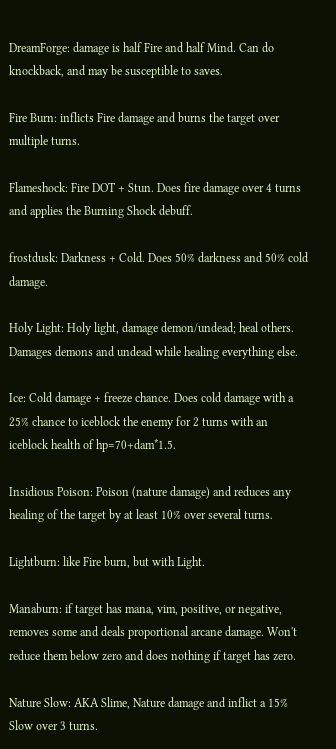DreamForge: damage is half Fire and half Mind. Can do knockback, and may be susceptible to saves.

Fire Burn: inflicts Fire damage and burns the target over multiple turns.

Flameshock: Fire DOT + Stun. Does fire damage over 4 turns and applies the Burning Shock debuff.

frostdusk: Darkness + Cold. Does 50% darkness and 50% cold damage.

Holy Light: Holy light, damage demon/undead; heal others. Damages demons and undead while healing everything else.

Ice: Cold damage + freeze chance. Does cold damage with a 25% chance to iceblock the enemy for 2 turns with an iceblock health of hp=70+dam*1.5.

Insidious Poison: Poison (nature damage) and reduces any healing of the target by at least 10% over several turns.

Lightburn: like Fire burn, but with Light.

Manaburn: if target has mana, vim, positive, or negative, removes some and deals proportional arcane damage. Won't reduce them below zero and does nothing if target has zero.

Nature Slow: AKA Slime, Nature damage and inflict a 15% Slow over 3 turns.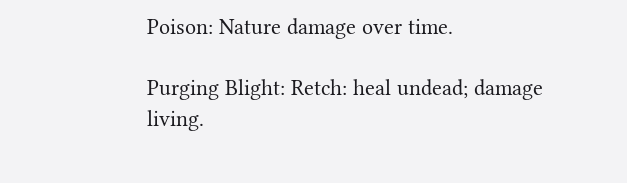Poison: Nature damage over time.

Purging Blight: Retch: heal undead; damage living.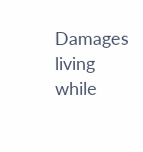Damages living while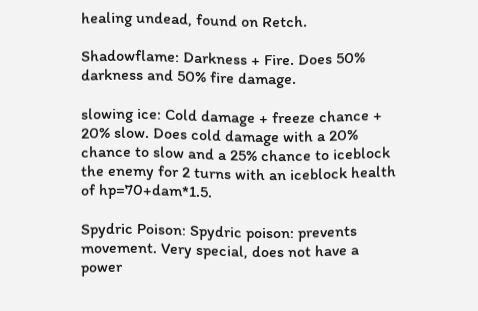healing undead, found on Retch.

Shadowflame: Darkness + Fire. Does 50% darkness and 50% fire damage.

slowing ice: Cold damage + freeze chance + 20% slow. Does cold damage with a 20% chance to slow and a 25% chance to iceblock the enemy for 2 turns with an iceblock health of hp=70+dam*1.5.

Spydric Poison: Spydric poison: prevents movement. Very special, does not have a power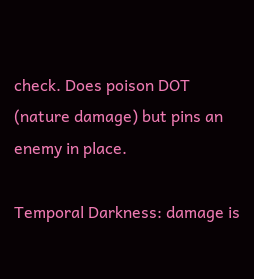check. Does poison DOT (nature damage) but pins an enemy in place.

Temporal Darkness: damage is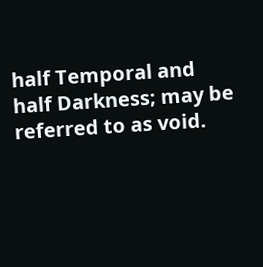half Temporal and half Darkness; may be referred to as void.